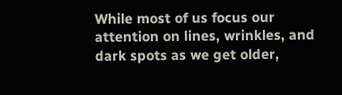While most of us focus our attention on lines, wrinkles, and dark spots as we get older,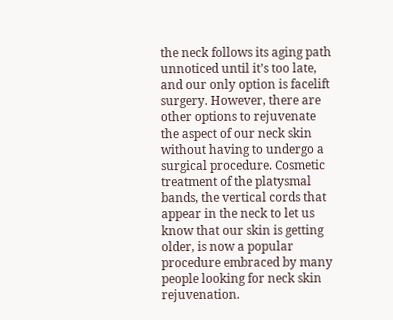the neck follows its aging path unnoticed until it’s too late, and our only option is facelift surgery. However, there are other options to rejuvenate the aspect of our neck skin without having to undergo a surgical procedure. Cosmetic treatment of the platysmal bands, the vertical cords that appear in the neck to let us know that our skin is getting older, is now a popular procedure embraced by many people looking for neck skin rejuvenation.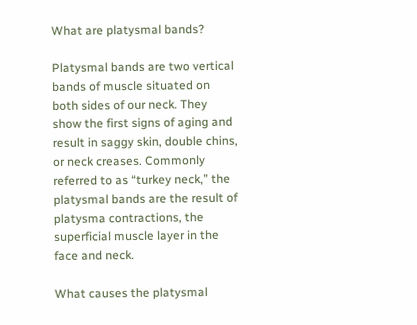What are platysmal bands?

Platysmal bands are two vertical bands of muscle situated on both sides of our neck. They show the first signs of aging and result in saggy skin, double chins, or neck creases. Commonly referred to as “turkey neck,” the platysmal bands are the result of platysma contractions, the superficial muscle layer in the face and neck.

What causes the platysmal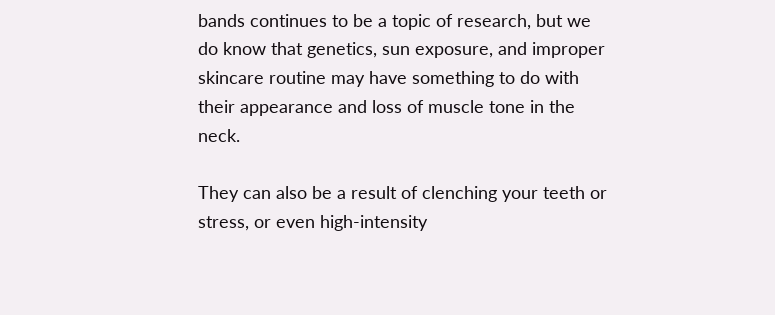bands continues to be a topic of research, but we do know that genetics, sun exposure, and improper skincare routine may have something to do with their appearance and loss of muscle tone in the neck.

They can also be a result of clenching your teeth or stress, or even high-intensity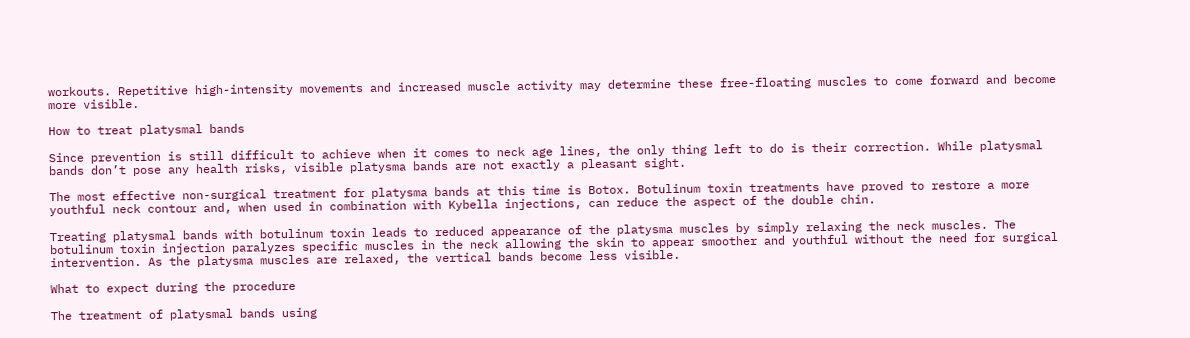workouts. Repetitive high-intensity movements and increased muscle activity may determine these free-floating muscles to come forward and become more visible.

How to treat platysmal bands

Since prevention is still difficult to achieve when it comes to neck age lines, the only thing left to do is their correction. While platysmal bands don’t pose any health risks, visible platysma bands are not exactly a pleasant sight.

The most effective non-surgical treatment for platysma bands at this time is Botox. Botulinum toxin treatments have proved to restore a more youthful neck contour and, when used in combination with Kybella injections, can reduce the aspect of the double chin.

Treating platysmal bands with botulinum toxin leads to reduced appearance of the platysma muscles by simply relaxing the neck muscles. The botulinum toxin injection paralyzes specific muscles in the neck allowing the skin to appear smoother and youthful without the need for surgical intervention. As the platysma muscles are relaxed, the vertical bands become less visible.

What to expect during the procedure

The treatment of platysmal bands using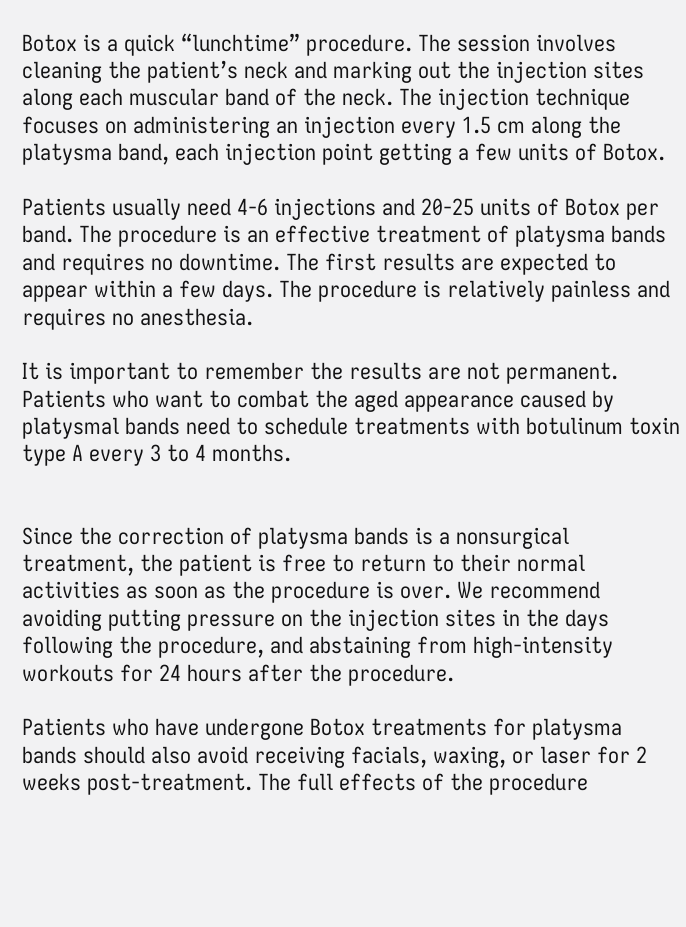Botox is a quick “lunchtime” procedure. The session involves cleaning the patient’s neck and marking out the injection sites along each muscular band of the neck. The injection technique focuses on administering an injection every 1.5 cm along the platysma band, each injection point getting a few units of Botox.

Patients usually need 4-6 injections and 20-25 units of Botox per band. The procedure is an effective treatment of platysma bands and requires no downtime. The first results are expected to appear within a few days. The procedure is relatively painless and requires no anesthesia.

It is important to remember the results are not permanent. Patients who want to combat the aged appearance caused by platysmal bands need to schedule treatments with botulinum toxin type A every 3 to 4 months.


Since the correction of platysma bands is a nonsurgical treatment, the patient is free to return to their normal activities as soon as the procedure is over. We recommend avoiding putting pressure on the injection sites in the days following the procedure, and abstaining from high-intensity workouts for 24 hours after the procedure.

Patients who have undergone Botox treatments for platysma bands should also avoid receiving facials, waxing, or laser for 2 weeks post-treatment. The full effects of the procedure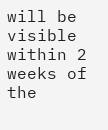will be visible within 2 weeks of the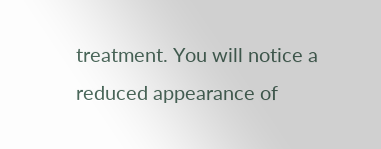treatment. You will notice a reduced appearance of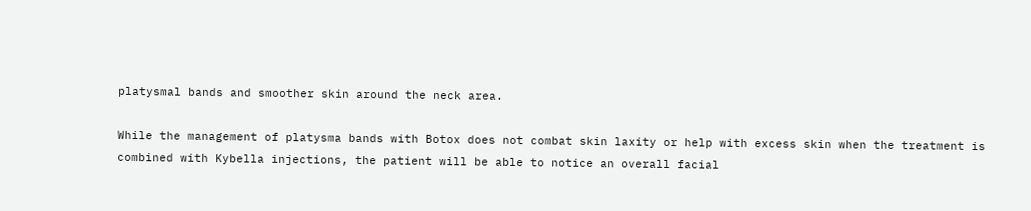platysmal bands and smoother skin around the neck area.

While the management of platysma bands with Botox does not combat skin laxity or help with excess skin when the treatment is combined with Kybella injections, the patient will be able to notice an overall facial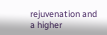rejuvenation and a higher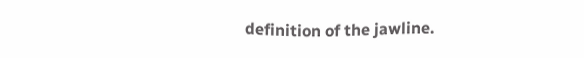definition of the jawline.